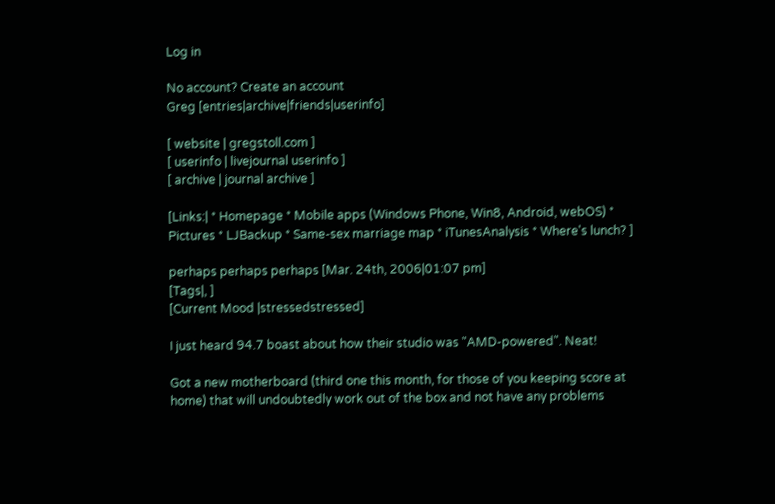Log in

No account? Create an account
Greg [entries|archive|friends|userinfo]

[ website | gregstoll.com ]
[ userinfo | livejournal userinfo ]
[ archive | journal archive ]

[Links:| * Homepage * Mobile apps (Windows Phone, Win8, Android, webOS) * Pictures * LJBackup * Same-sex marriage map * iTunesAnalysis * Where's lunch? ]

perhaps perhaps perhaps [Mar. 24th, 2006|01:07 pm]
[Tags|, ]
[Current Mood |stressedstressed]

I just heard 94.7 boast about how their studio was "AMD-powered". Neat!

Got a new motherboard (third one this month, for those of you keeping score at home) that will undoubtedly work out of the box and not have any problems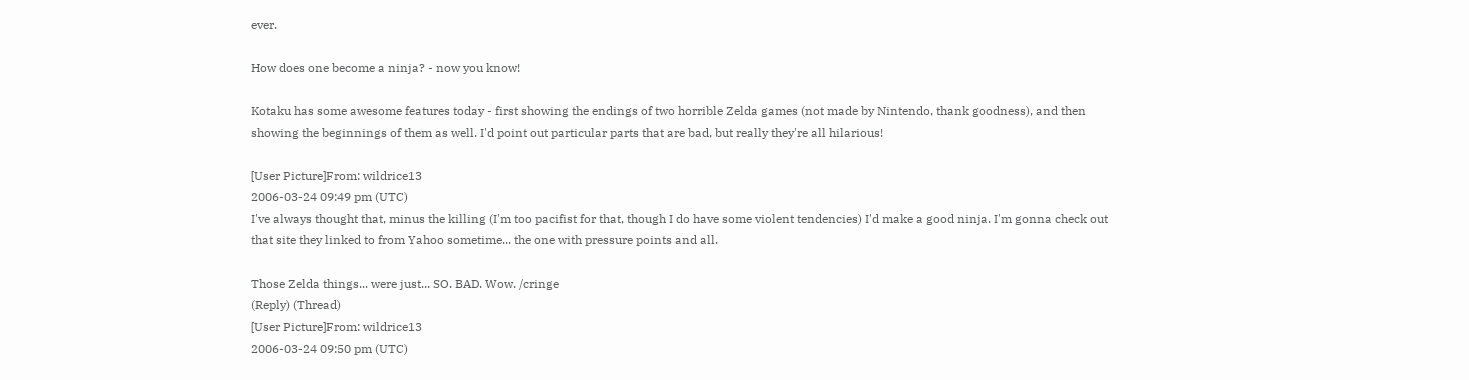ever.

How does one become a ninja? - now you know!

Kotaku has some awesome features today - first showing the endings of two horrible Zelda games (not made by Nintendo, thank goodness), and then showing the beginnings of them as well. I'd point out particular parts that are bad, but really they're all hilarious!

[User Picture]From: wildrice13
2006-03-24 09:49 pm (UTC)
I've always thought that, minus the killing (I'm too pacifist for that, though I do have some violent tendencies) I'd make a good ninja. I'm gonna check out that site they linked to from Yahoo sometime... the one with pressure points and all.

Those Zelda things... were just... SO. BAD. Wow. /cringe
(Reply) (Thread)
[User Picture]From: wildrice13
2006-03-24 09:50 pm (UTC)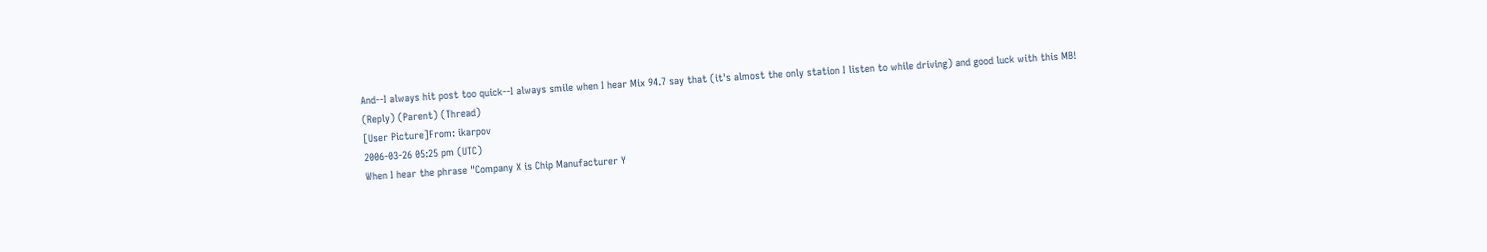And--I always hit post too quick--I always smile when I hear Mix 94.7 say that (it's almost the only station I listen to while driving) and good luck with this MB!
(Reply) (Parent) (Thread)
[User Picture]From: ikarpov
2006-03-26 05:25 pm (UTC)
When I hear the phrase "Company X is Chip Manufacturer Y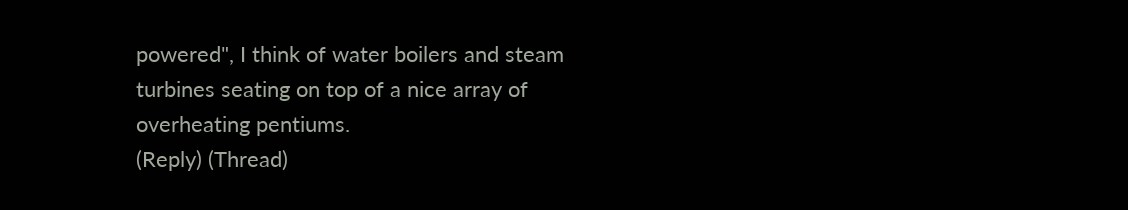powered", I think of water boilers and steam turbines seating on top of a nice array of overheating pentiums.
(Reply) (Thread)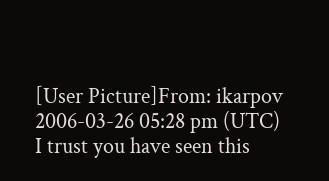[User Picture]From: ikarpov
2006-03-26 05:28 pm (UTC)
I trust you have seen this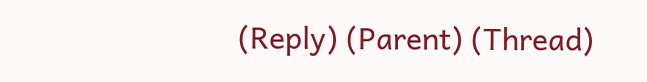(Reply) (Parent) (Thread)